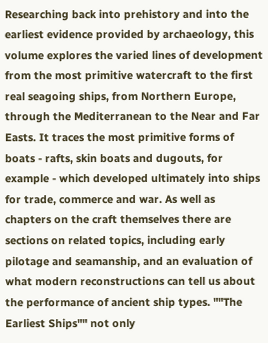Researching back into prehistory and into the earliest evidence provided by archaeology, this volume explores the varied lines of development from the most primitive watercraft to the first real seagoing ships, from Northern Europe, through the Mediterranean to the Near and Far Easts. It traces the most primitive forms of boats - rafts, skin boats and dugouts, for example - which developed ultimately into ships for trade, commerce and war. As well as chapters on the craft themselves there are sections on related topics, including early pilotage and seamanship, and an evaluation of what modern reconstructions can tell us about the performance of ancient ship types. ""The Earliest Ships"" not only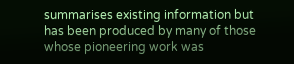summarises existing information but has been produced by many of those whose pioneering work was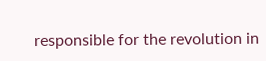responsible for the revolution in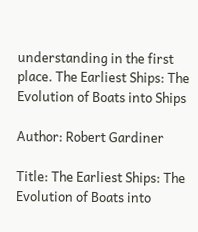understanding in the first place. The Earliest Ships: The Evolution of Boats into Ships

Author: Robert Gardiner

Title: The Earliest Ships: The Evolution of Boats into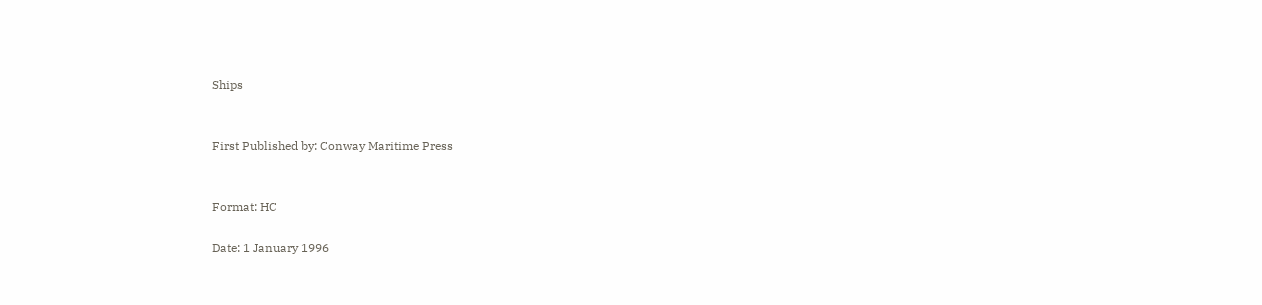Ships


First Published by: Conway Maritime Press


Format: HC

Date: 1 January 1996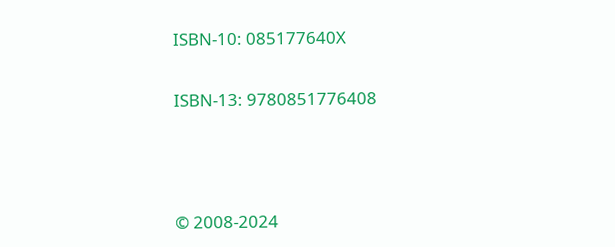ISBN-10: 085177640X

ISBN-13: 9780851776408



© 2008-2024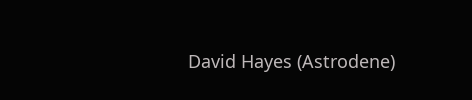David Hayes (Astrodene)